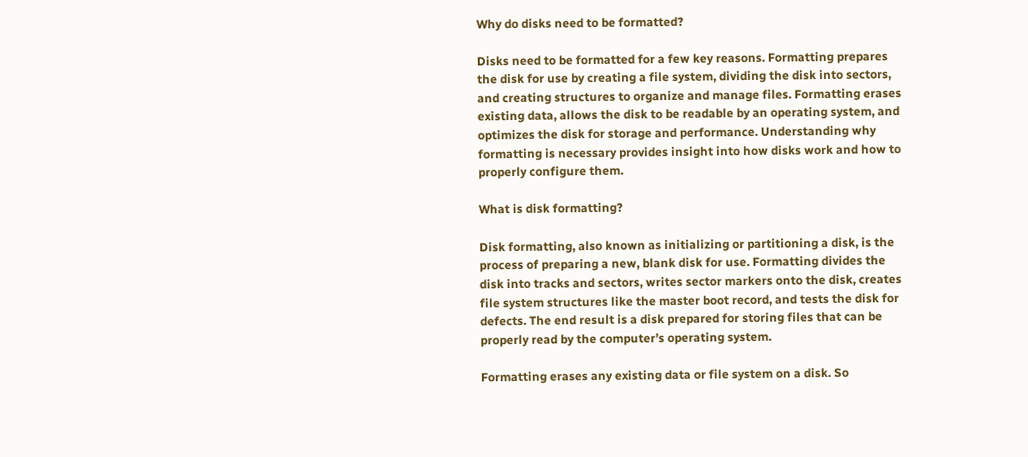Why do disks need to be formatted?

Disks need to be formatted for a few key reasons. Formatting prepares the disk for use by creating a file system, dividing the disk into sectors, and creating structures to organize and manage files. Formatting erases existing data, allows the disk to be readable by an operating system, and optimizes the disk for storage and performance. Understanding why formatting is necessary provides insight into how disks work and how to properly configure them.

What is disk formatting?

Disk formatting, also known as initializing or partitioning a disk, is the process of preparing a new, blank disk for use. Formatting divides the disk into tracks and sectors, writes sector markers onto the disk, creates file system structures like the master boot record, and tests the disk for defects. The end result is a disk prepared for storing files that can be properly read by the computer’s operating system.

Formatting erases any existing data or file system on a disk. So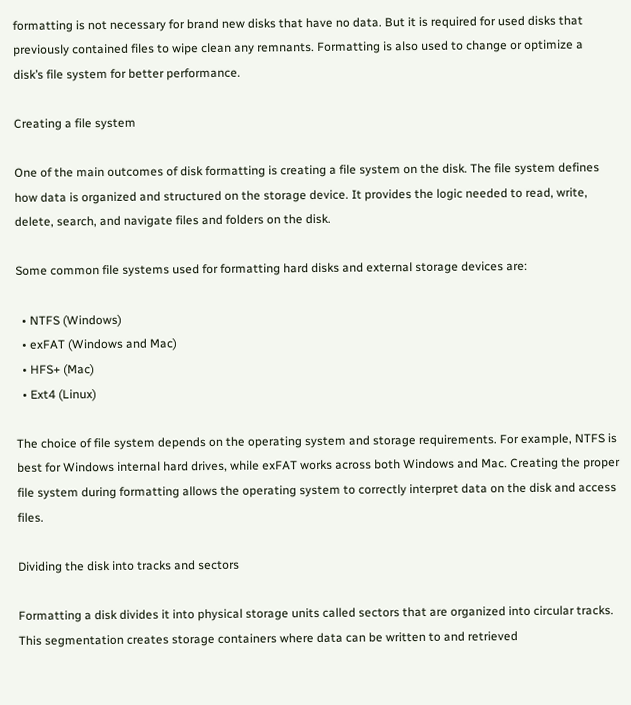formatting is not necessary for brand new disks that have no data. But it is required for used disks that previously contained files to wipe clean any remnants. Formatting is also used to change or optimize a disk’s file system for better performance.

Creating a file system

One of the main outcomes of disk formatting is creating a file system on the disk. The file system defines how data is organized and structured on the storage device. It provides the logic needed to read, write, delete, search, and navigate files and folders on the disk.

Some common file systems used for formatting hard disks and external storage devices are:

  • NTFS (Windows)
  • exFAT (Windows and Mac)
  • HFS+ (Mac)
  • Ext4 (Linux)

The choice of file system depends on the operating system and storage requirements. For example, NTFS is best for Windows internal hard drives, while exFAT works across both Windows and Mac. Creating the proper file system during formatting allows the operating system to correctly interpret data on the disk and access files.

Dividing the disk into tracks and sectors

Formatting a disk divides it into physical storage units called sectors that are organized into circular tracks. This segmentation creates storage containers where data can be written to and retrieved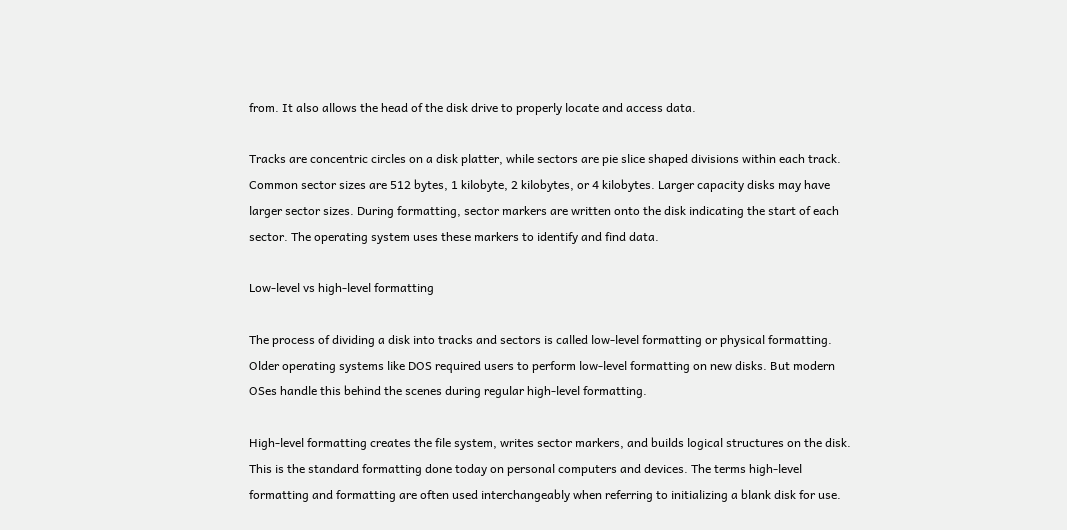from. It also allows the head of the disk drive to properly locate and access data.

Tracks are concentric circles on a disk platter, while sectors are pie slice shaped divisions within each track. Common sector sizes are 512 bytes, 1 kilobyte, 2 kilobytes, or 4 kilobytes. Larger capacity disks may have larger sector sizes. During formatting, sector markers are written onto the disk indicating the start of each sector. The operating system uses these markers to identify and find data.

Low-level vs high-level formatting

The process of dividing a disk into tracks and sectors is called low-level formatting or physical formatting. Older operating systems like DOS required users to perform low-level formatting on new disks. But modern OSes handle this behind the scenes during regular high-level formatting.

High-level formatting creates the file system, writes sector markers, and builds logical structures on the disk. This is the standard formatting done today on personal computers and devices. The terms high-level formatting and formatting are often used interchangeably when referring to initializing a blank disk for use.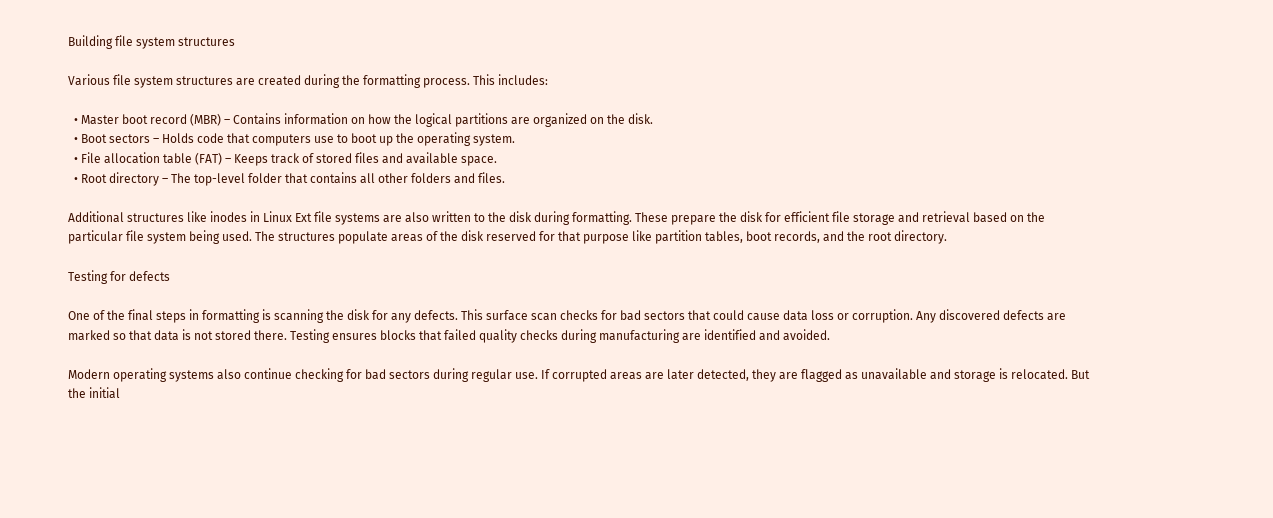Building file system structures

Various file system structures are created during the formatting process. This includes:

  • Master boot record (MBR) – Contains information on how the logical partitions are organized on the disk.
  • Boot sectors – Holds code that computers use to boot up the operating system.
  • File allocation table (FAT) – Keeps track of stored files and available space.
  • Root directory – The top-level folder that contains all other folders and files.

Additional structures like inodes in Linux Ext file systems are also written to the disk during formatting. These prepare the disk for efficient file storage and retrieval based on the particular file system being used. The structures populate areas of the disk reserved for that purpose like partition tables, boot records, and the root directory.

Testing for defects

One of the final steps in formatting is scanning the disk for any defects. This surface scan checks for bad sectors that could cause data loss or corruption. Any discovered defects are marked so that data is not stored there. Testing ensures blocks that failed quality checks during manufacturing are identified and avoided.

Modern operating systems also continue checking for bad sectors during regular use. If corrupted areas are later detected, they are flagged as unavailable and storage is relocated. But the initial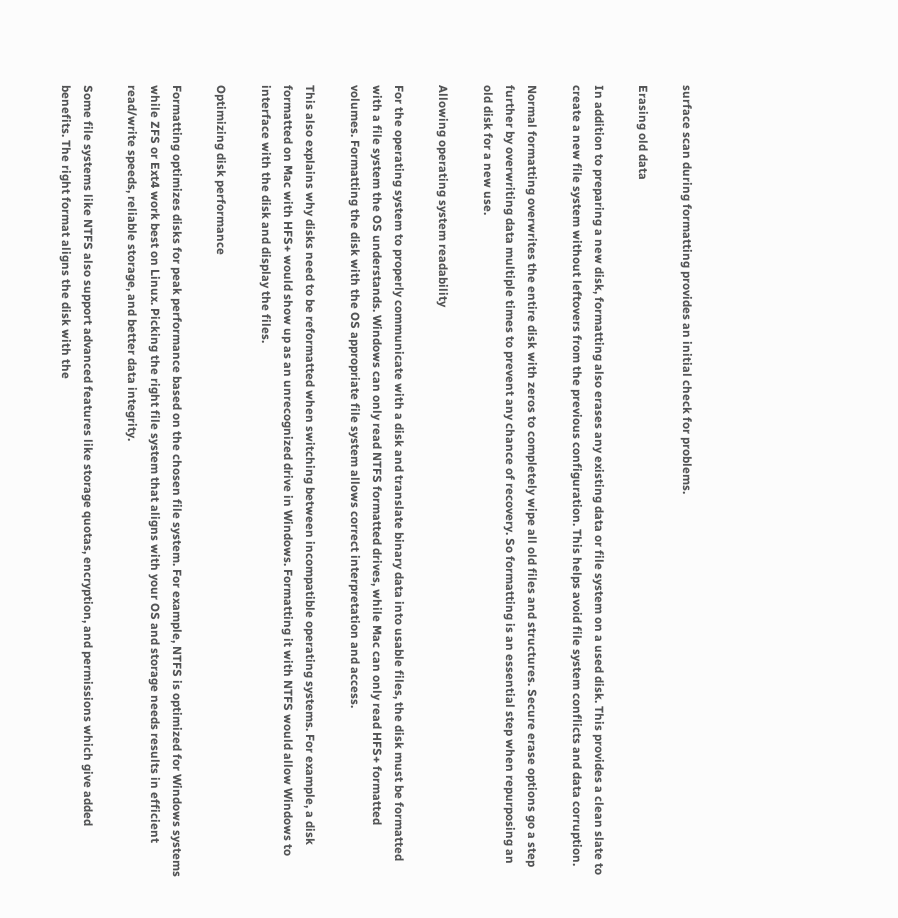surface scan during formatting provides an initial check for problems.

Erasing old data

In addition to preparing a new disk, formatting also erases any existing data or file system on a used disk. This provides a clean slate to create a new file system without leftovers from the previous configuration. This helps avoid file system conflicts and data corruption.

Normal formatting overwrites the entire disk with zeros to completely wipe all old files and structures. Secure erase options go a step further by overwriting data multiple times to prevent any chance of recovery. So formatting is an essential step when repurposing an old disk for a new use.

Allowing operating system readability

For the operating system to properly communicate with a disk and translate binary data into usable files, the disk must be formatted with a file system the OS understands. Windows can only read NTFS formatted drives, while Mac can only read HFS+ formatted volumes. Formatting the disk with the OS appropriate file system allows correct interpretation and access.

This also explains why disks need to be reformatted when switching between incompatible operating systems. For example, a disk formatted on Mac with HFS+ would show up as an unrecognized drive in Windows. Formatting it with NTFS would allow Windows to interface with the disk and display the files.

Optimizing disk performance

Formatting optimizes disks for peak performance based on the chosen file system. For example, NTFS is optimized for Windows systems while ZFS or Ext4 work best on Linux. Picking the right file system that aligns with your OS and storage needs results in efficient read/write speeds, reliable storage, and better data integrity.

Some file systems like NTFS also support advanced features like storage quotas, encryption, and permissions which give added benefits. The right format aligns the disk with the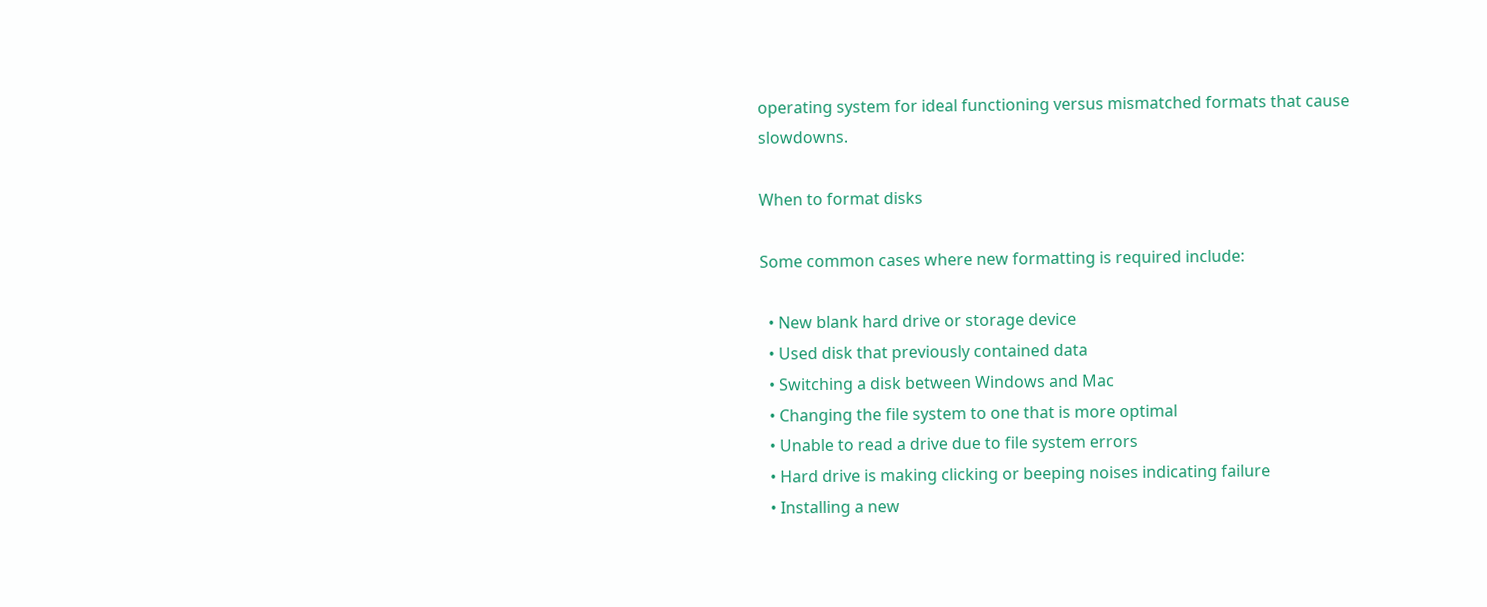operating system for ideal functioning versus mismatched formats that cause slowdowns.

When to format disks

Some common cases where new formatting is required include:

  • New blank hard drive or storage device
  • Used disk that previously contained data
  • Switching a disk between Windows and Mac
  • Changing the file system to one that is more optimal
  • Unable to read a drive due to file system errors
  • Hard drive is making clicking or beeping noises indicating failure
  • Installing a new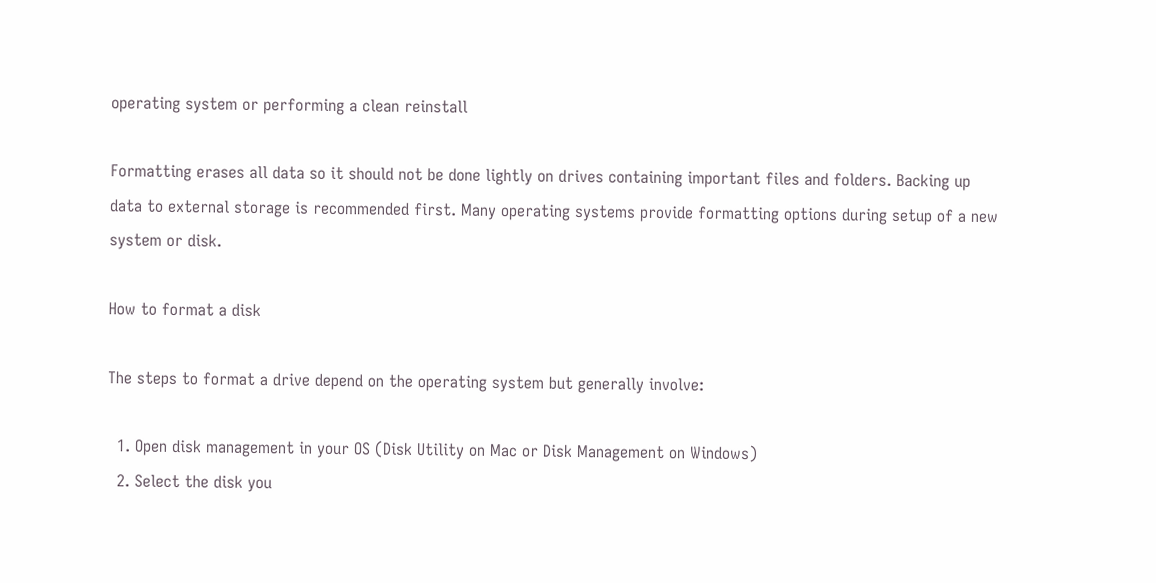operating system or performing a clean reinstall

Formatting erases all data so it should not be done lightly on drives containing important files and folders. Backing up data to external storage is recommended first. Many operating systems provide formatting options during setup of a new system or disk.

How to format a disk

The steps to format a drive depend on the operating system but generally involve:

  1. Open disk management in your OS (Disk Utility on Mac or Disk Management on Windows)
  2. Select the disk you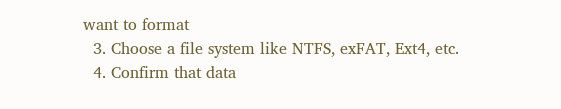want to format
  3. Choose a file system like NTFS, exFAT, Ext4, etc.
  4. Confirm that data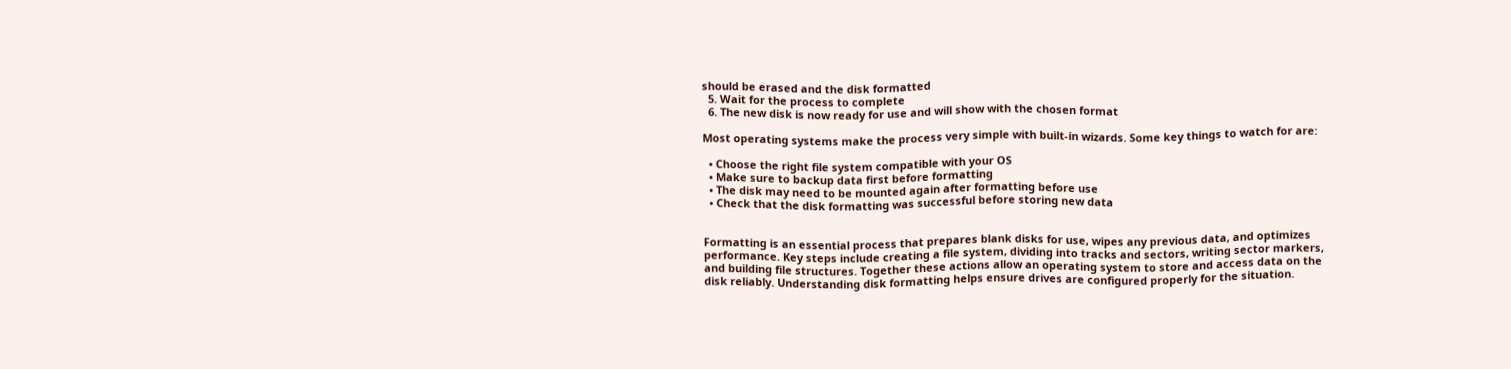should be erased and the disk formatted
  5. Wait for the process to complete
  6. The new disk is now ready for use and will show with the chosen format

Most operating systems make the process very simple with built-in wizards. Some key things to watch for are:

  • Choose the right file system compatible with your OS
  • Make sure to backup data first before formatting
  • The disk may need to be mounted again after formatting before use
  • Check that the disk formatting was successful before storing new data


Formatting is an essential process that prepares blank disks for use, wipes any previous data, and optimizes performance. Key steps include creating a file system, dividing into tracks and sectors, writing sector markers, and building file structures. Together these actions allow an operating system to store and access data on the disk reliably. Understanding disk formatting helps ensure drives are configured properly for the situation.